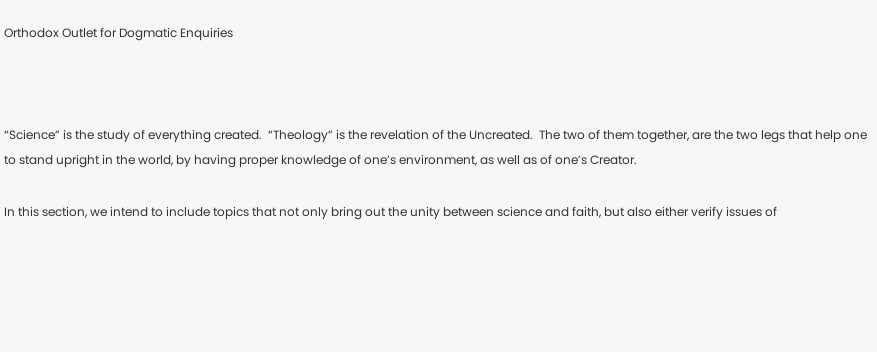Orthodox Outlet for Dogmatic Enquiries



“Science” is the study of everything created.  “Theology” is the revelation of the Uncreated.  The two of them together, are the two legs that help one to stand upright in the world, by having proper knowledge of one’s environment, as well as of one’s Creator.

In this section, we intend to include topics that not only bring out the unity between science and faith, but also either verify issues of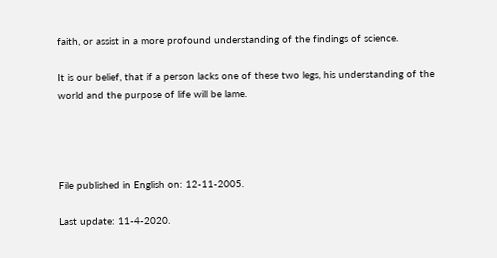faith, or assist in a more profound understanding of the findings of science.

It is our belief, that if a person lacks one of these two legs, his understanding of the world and the purpose of life will be lame.




File published in English on: 12-11-2005.

Last update: 11-4-2020.